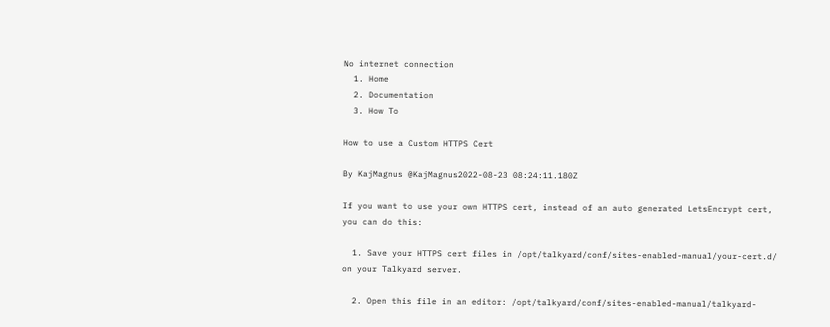No internet connection
  1. Home
  2. Documentation
  3. How To

How to use a Custom HTTPS Cert

By KajMagnus @KajMagnus2022-08-23 08:24:11.180Z

If you want to use your own HTTPS cert, instead of an auto generated LetsEncrypt cert, you can do this:

  1. Save your HTTPS cert files in /opt/talkyard/conf/sites-enabled-manual/your-cert.d/ on your Talkyard server.

  2. Open this file in an editor: /opt/talkyard/conf/sites-enabled-manual/talkyard-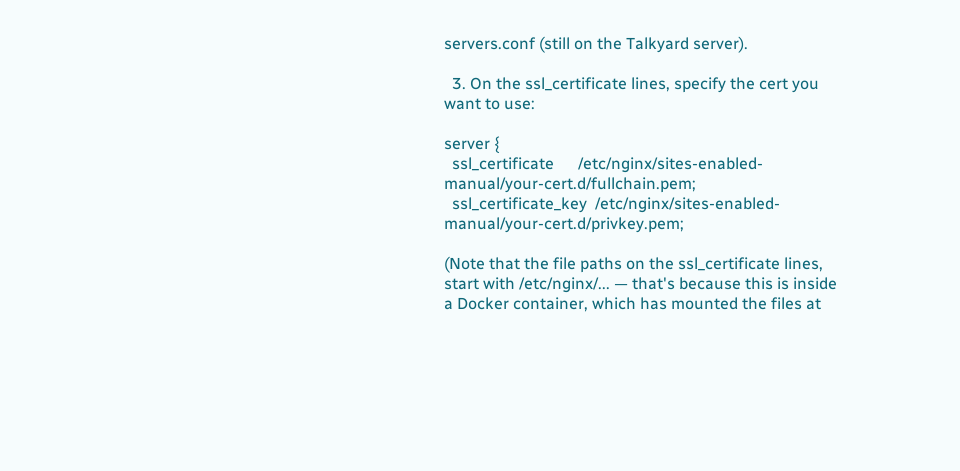servers.conf (still on the Talkyard server).

  3. On the ssl_certificate lines, specify the cert you want to use:

server {
  ssl_certificate      /etc/nginx/sites-enabled-manual/your-cert.d/fullchain.pem;
  ssl_certificate_key  /etc/nginx/sites-enabled-manual/your-cert.d/privkey.pem;

(Note that the file paths on the ssl_certificate lines, start with /etc/nginx/... — that's because this is inside a Docker container, which has mounted the files at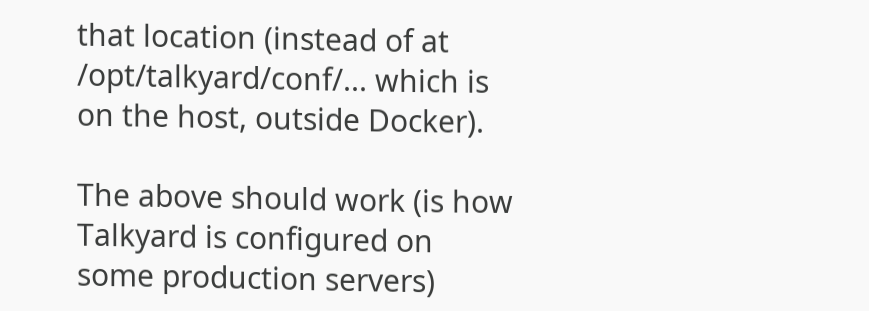that location (instead of at /opt/talkyard/conf/... which is on the host, outside Docker).

The above should work (is how Talkyard is configured on some production servers)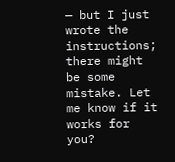— but I just wrote the instructions; there might be some mistake. Let me know if it works for you?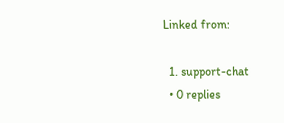Linked from:

  1. support-chat
  • 0 replies